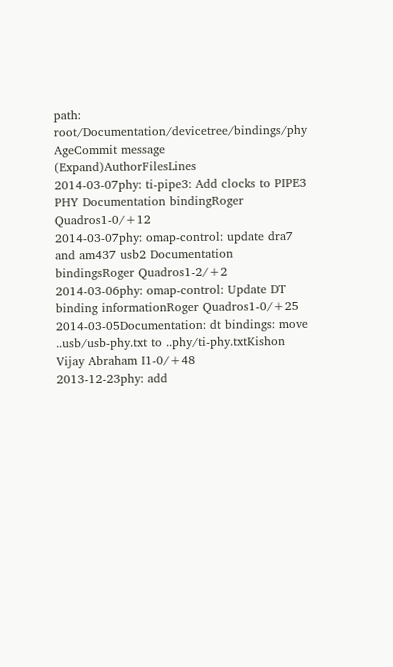path: root/Documentation/devicetree/bindings/phy
AgeCommit message (Expand)AuthorFilesLines
2014-03-07phy: ti-pipe3: Add clocks to PIPE3 PHY Documentation bindingRoger Quadros1-0/+12
2014-03-07phy: omap-control: update dra7 and am437 usb2 Documentation bindingsRoger Quadros1-2/+2
2014-03-06phy: omap-control: Update DT binding informationRoger Quadros1-0/+25
2014-03-05Documentation: dt bindings: move ..usb/usb-phy.txt to ..phy/ti-phy.txtKishon Vijay Abraham I1-0/+48
2013-12-23phy: add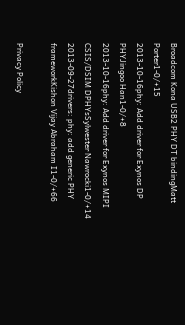Broadcom Kona USB2 PHY DT bindingMatt Porter1-0/+15
2013-10-16phy: Add driver for Exynos DP PHYJingoo Han1-0/+8
2013-10-16phy: Add driver for Exynos MIPI CSIS/DSIM DPHYsSylwester Nawrocki1-0/+14
2013-09-27drivers: phy: add generic PHY frameworkKishon Vijay Abraham I1-0/+66

Privacy Policy